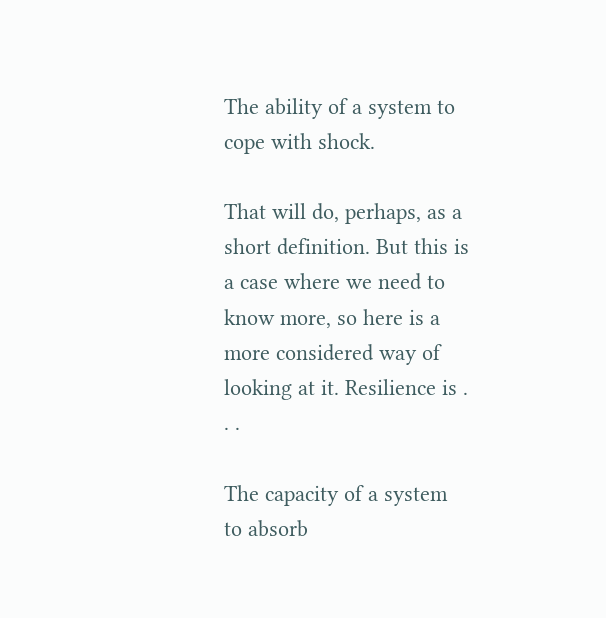The ability of a system to cope with shock.

That will do, perhaps, as a short definition. But this is a case where we need to know more, so here is a more considered way of looking at it. Resilience is . . .

The capacity of a system to absorb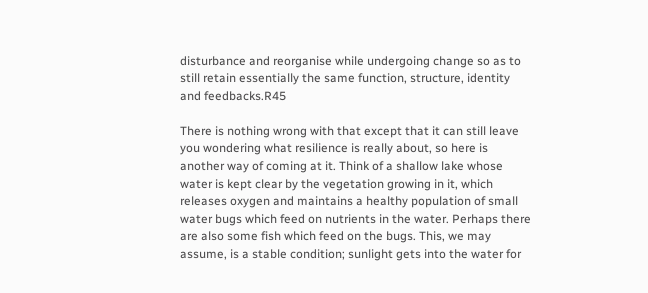disturbance and reorganise while undergoing change so as to still retain essentially the same function, structure, identity and feedbacks.R45

There is nothing wrong with that except that it can still leave you wondering what resilience is really about, so here is another way of coming at it. Think of a shallow lake whose water is kept clear by the vegetation growing in it, which releases oxygen and maintains a healthy population of small water bugs which feed on nutrients in the water. Perhaps there are also some fish which feed on the bugs. This, we may assume, is a stable condition; sunlight gets into the water for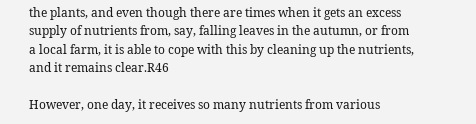the plants, and even though there are times when it gets an excess supply of nutrients from, say, falling leaves in the autumn, or from a local farm, it is able to cope with this by cleaning up the nutrients, and it remains clear.R46

However, one day, it receives so many nutrients from various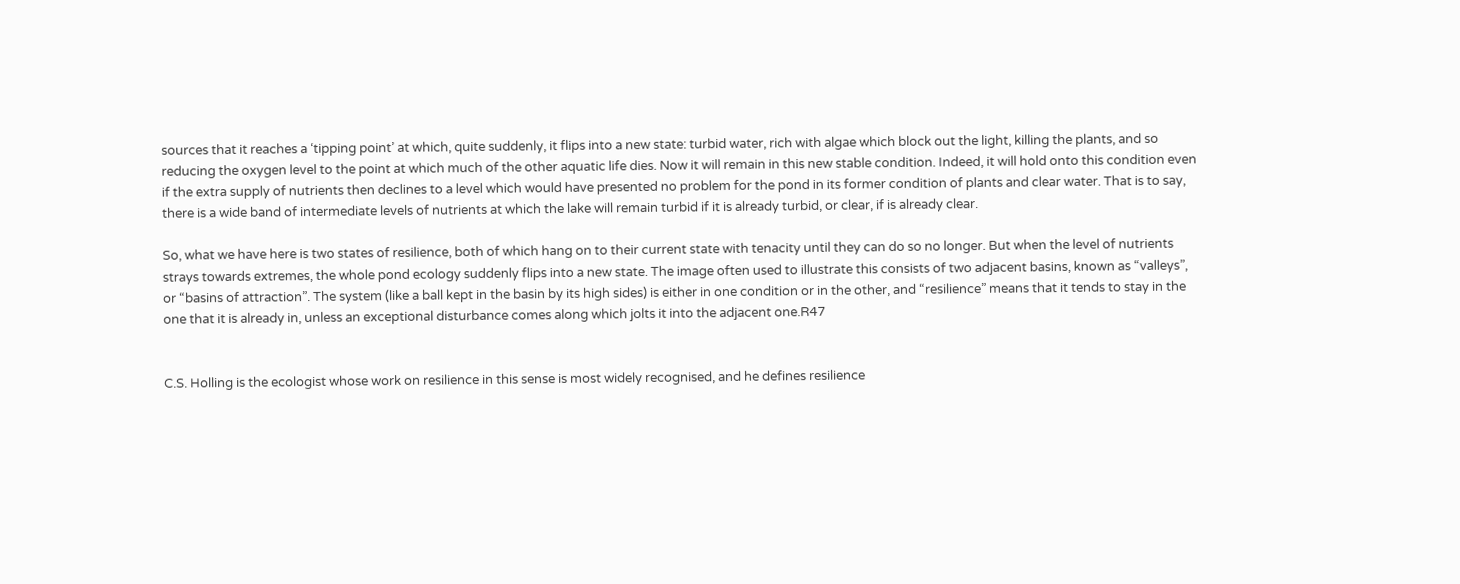sources that it reaches a ‘tipping point’ at which, quite suddenly, it flips into a new state: turbid water, rich with algae which block out the light, killing the plants, and so reducing the oxygen level to the point at which much of the other aquatic life dies. Now it will remain in this new stable condition. Indeed, it will hold onto this condition even if the extra supply of nutrients then declines to a level which would have presented no problem for the pond in its former condition of plants and clear water. That is to say, there is a wide band of intermediate levels of nutrients at which the lake will remain turbid if it is already turbid, or clear, if is already clear.

So, what we have here is two states of resilience, both of which hang on to their current state with tenacity until they can do so no longer. But when the level of nutrients strays towards extremes, the whole pond ecology suddenly flips into a new state. The image often used to illustrate this consists of two adjacent basins, known as “valleys”, or “basins of attraction”. The system (like a ball kept in the basin by its high sides) is either in one condition or in the other, and “resilience” means that it tends to stay in the one that it is already in, unless an exceptional disturbance comes along which jolts it into the adjacent one.R47


C.S. Holling is the ecologist whose work on resilience in this sense is most widely recognised, and he defines resilience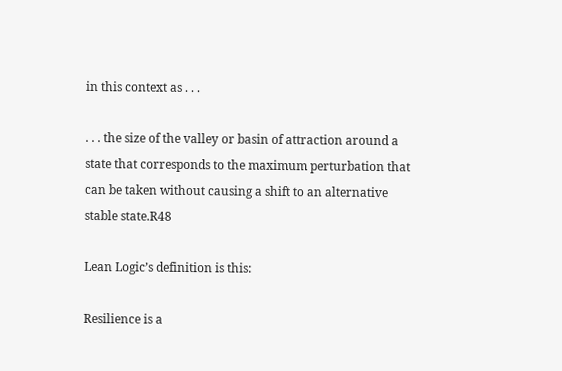in this context as . . .

. . . the size of the valley or basin of attraction around a state that corresponds to the maximum perturbation that can be taken without causing a shift to an alternative stable state.R48

Lean Logic’s definition is this:

Resilience is a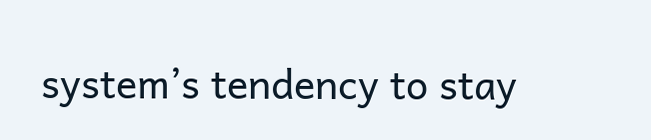system’s tendency to stay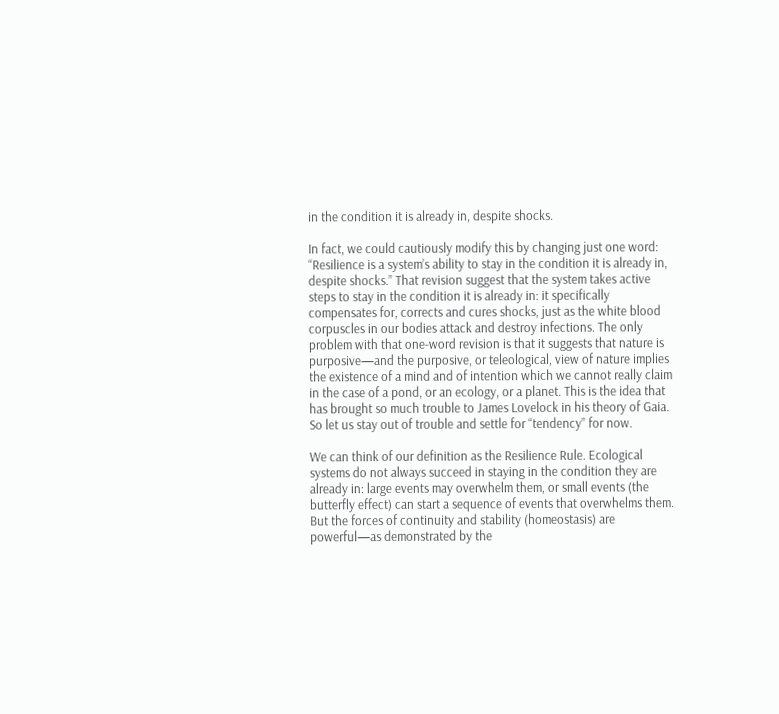in the condition it is already in, despite shocks.

In fact, we could cautiously modify this by changing just one word: “Resilience is a system’s ability to stay in the condition it is already in, despite shocks.” That revision suggest that the system takes active steps to stay in the condition it is already in: it specifically compensates for, corrects and cures shocks, just as the white blood corpuscles in our bodies attack and destroy infections. The only problem with that one-word revision is that it suggests that nature is purposive—and the purposive, or teleological, view of nature implies the existence of a mind and of intention which we cannot really claim in the case of a pond, or an ecology, or a planet. This is the idea that has brought so much trouble to James Lovelock in his theory of Gaia. So let us stay out of trouble and settle for “tendency” for now.

We can think of our definition as the Resilience Rule. Ecological systems do not always succeed in staying in the condition they are already in: large events may overwhelm them, or small events (the butterfly effect) can start a sequence of events that overwhelms them. But the forces of continuity and stability (homeostasis) are powerful—as demonstrated by the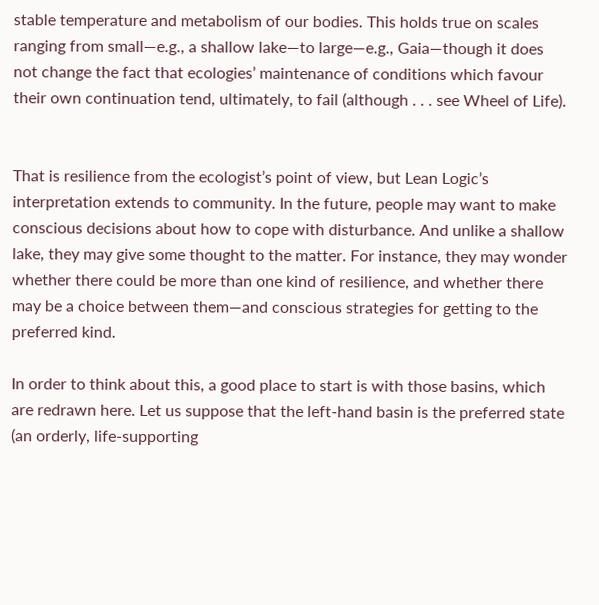stable temperature and metabolism of our bodies. This holds true on scales ranging from small—e.g., a shallow lake—to large—e.g., Gaia—though it does not change the fact that ecologies’ maintenance of conditions which favour their own continuation tend, ultimately, to fail (although . . . see Wheel of Life).


That is resilience from the ecologist’s point of view, but Lean Logic’s interpretation extends to community. In the future, people may want to make conscious decisions about how to cope with disturbance. And unlike a shallow lake, they may give some thought to the matter. For instance, they may wonder whether there could be more than one kind of resilience, and whether there may be a choice between them—and conscious strategies for getting to the preferred kind.

In order to think about this, a good place to start is with those basins, which are redrawn here. Let us suppose that the left-hand basin is the preferred state (an orderly, life-supporting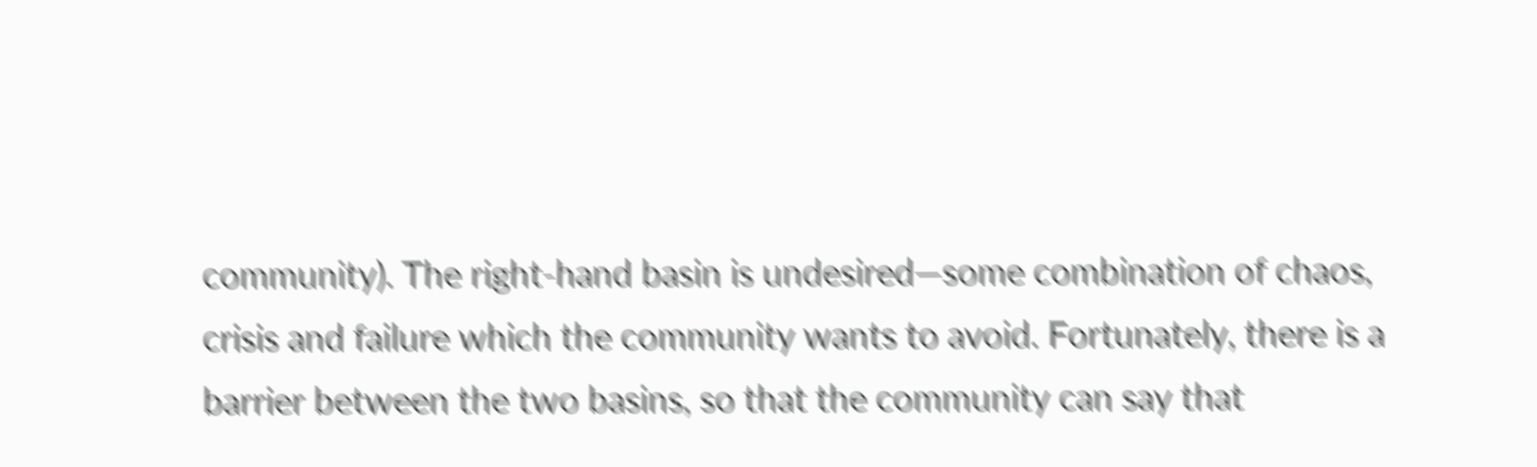community). The right-hand basin is undesired—some combination of chaos, crisis and failure which the community wants to avoid. Fortunately, there is a barrier between the two basins, so that the community can say that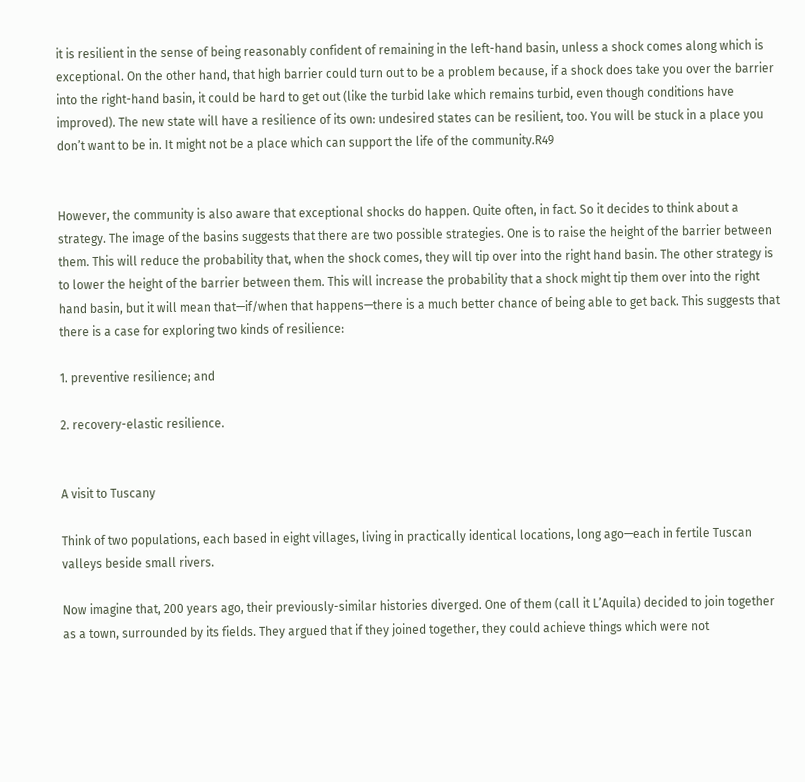it is resilient in the sense of being reasonably confident of remaining in the left-hand basin, unless a shock comes along which is exceptional. On the other hand, that high barrier could turn out to be a problem because, if a shock does take you over the barrier into the right-hand basin, it could be hard to get out (like the turbid lake which remains turbid, even though conditions have improved). The new state will have a resilience of its own: undesired states can be resilient, too. You will be stuck in a place you don’t want to be in. It might not be a place which can support the life of the community.R49


However, the community is also aware that exceptional shocks do happen. Quite often, in fact. So it decides to think about a strategy. The image of the basins suggests that there are two possible strategies. One is to raise the height of the barrier between them. This will reduce the probability that, when the shock comes, they will tip over into the right hand basin. The other strategy is to lower the height of the barrier between them. This will increase the probability that a shock might tip them over into the right hand basin, but it will mean that—if/when that happens—there is a much better chance of being able to get back. This suggests that there is a case for exploring two kinds of resilience:

1. preventive resilience; and

2. recovery-elastic resilience.


A visit to Tuscany

Think of two populations, each based in eight villages, living in practically identical locations, long ago—each in fertile Tuscan valleys beside small rivers.

Now imagine that, 200 years ago, their previously-similar histories diverged. One of them (call it L’Aquila) decided to join together as a town, surrounded by its fields. They argued that if they joined together, they could achieve things which were not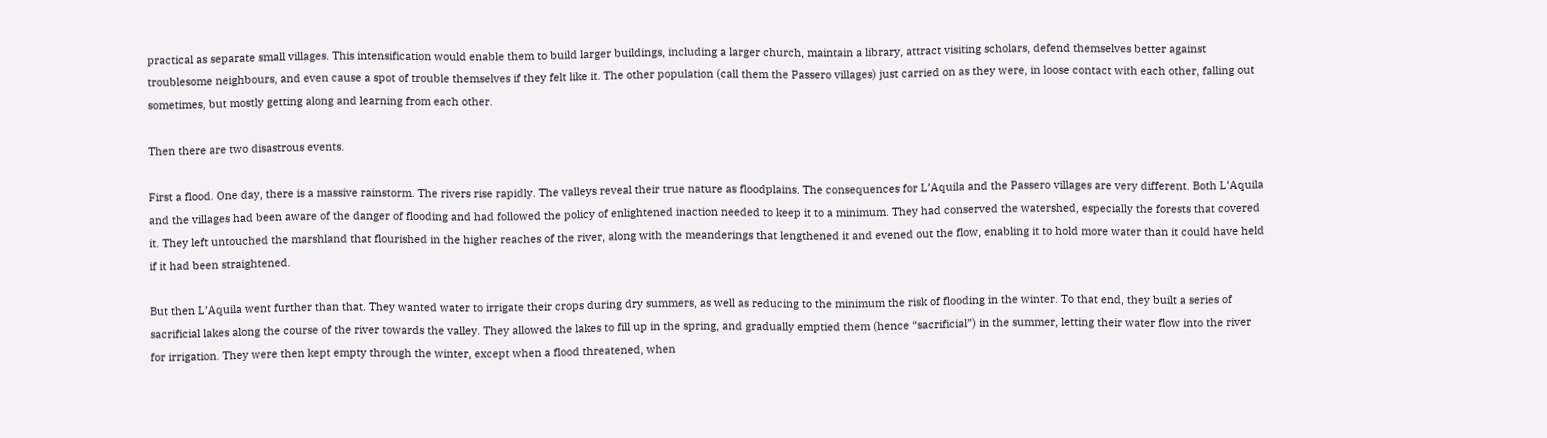practical as separate small villages. This intensification would enable them to build larger buildings, including a larger church, maintain a library, attract visiting scholars, defend themselves better against troublesome neighbours, and even cause a spot of trouble themselves if they felt like it. The other population (call them the Passero villages) just carried on as they were, in loose contact with each other, falling out sometimes, but mostly getting along and learning from each other.

Then there are two disastrous events.

First a flood. One day, there is a massive rainstorm. The rivers rise rapidly. The valleys reveal their true nature as floodplains. The consequences for L’Aquila and the Passero villages are very different. Both L’Aquila and the villages had been aware of the danger of flooding and had followed the policy of enlightened inaction needed to keep it to a minimum. They had conserved the watershed, especially the forests that covered it. They left untouched the marshland that flourished in the higher reaches of the river, along with the meanderings that lengthened it and evened out the flow, enabling it to hold more water than it could have held if it had been straightened.

But then L’Aquila went further than that. They wanted water to irrigate their crops during dry summers, as well as reducing to the minimum the risk of flooding in the winter. To that end, they built a series of sacrificial lakes along the course of the river towards the valley. They allowed the lakes to fill up in the spring, and gradually emptied them (hence “sacrificial”) in the summer, letting their water flow into the river for irrigation. They were then kept empty through the winter, except when a flood threatened, when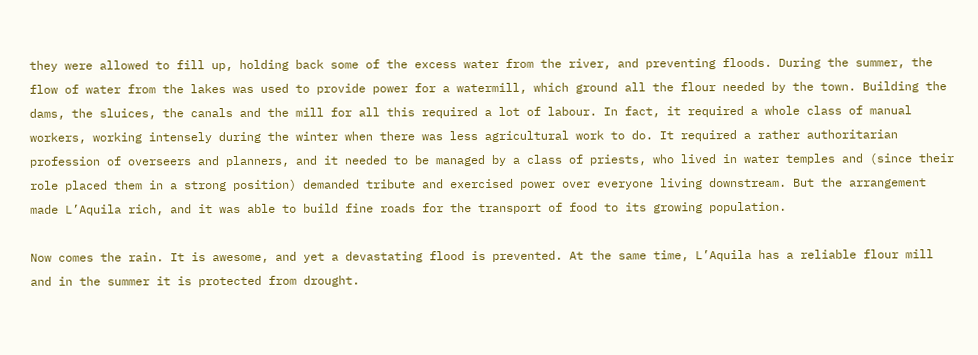they were allowed to fill up, holding back some of the excess water from the river, and preventing floods. During the summer, the flow of water from the lakes was used to provide power for a watermill, which ground all the flour needed by the town. Building the dams, the sluices, the canals and the mill for all this required a lot of labour. In fact, it required a whole class of manual workers, working intensely during the winter when there was less agricultural work to do. It required a rather authoritarian profession of overseers and planners, and it needed to be managed by a class of priests, who lived in water temples and (since their role placed them in a strong position) demanded tribute and exercised power over everyone living downstream. But the arrangement made L’Aquila rich, and it was able to build fine roads for the transport of food to its growing population.

Now comes the rain. It is awesome, and yet a devastating flood is prevented. At the same time, L’Aquila has a reliable flour mill and in the summer it is protected from drought.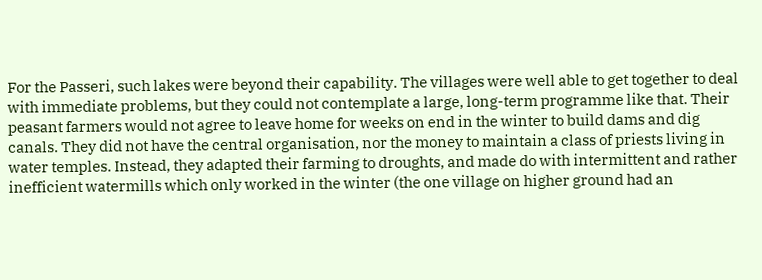For the Passeri, such lakes were beyond their capability. The villages were well able to get together to deal with immediate problems, but they could not contemplate a large, long-term programme like that. Their peasant farmers would not agree to leave home for weeks on end in the winter to build dams and dig canals. They did not have the central organisation, nor the money to maintain a class of priests living in water temples. Instead, they adapted their farming to droughts, and made do with intermittent and rather inefficient watermills which only worked in the winter (the one village on higher ground had an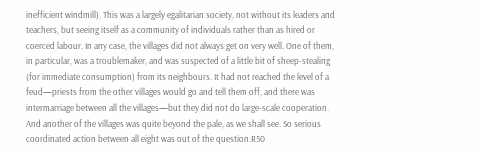inefficient windmill). This was a largely egalitarian society, not without its leaders and teachers, but seeing itself as a community of individuals rather than as hired or coerced labour. In any case, the villages did not always get on very well. One of them, in particular, was a troublemaker, and was suspected of a little bit of sheep-stealing (for immediate consumption) from its neighbours. It had not reached the level of a feud—priests from the other villages would go and tell them off, and there was intermarriage between all the villages—but they did not do large-scale cooperation. And another of the villages was quite beyond the pale, as we shall see. So serious coordinated action between all eight was out of the question.R50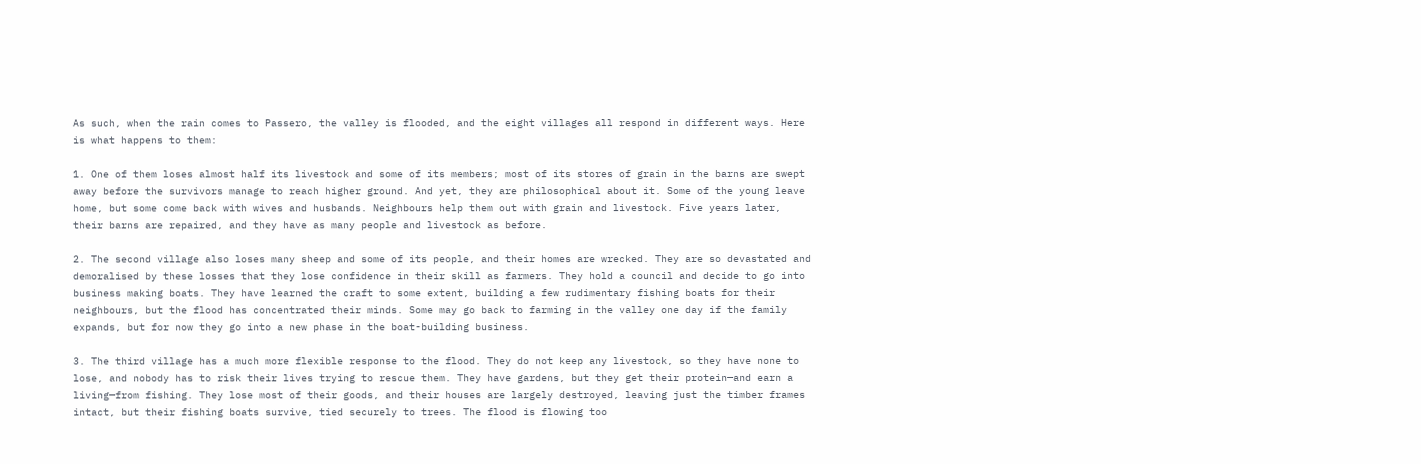As such, when the rain comes to Passero, the valley is flooded, and the eight villages all respond in different ways. Here is what happens to them:

1. One of them loses almost half its livestock and some of its members; most of its stores of grain in the barns are swept away before the survivors manage to reach higher ground. And yet, they are philosophical about it. Some of the young leave home, but some come back with wives and husbands. Neighbours help them out with grain and livestock. Five years later, their barns are repaired, and they have as many people and livestock as before.

2. The second village also loses many sheep and some of its people, and their homes are wrecked. They are so devastated and demoralised by these losses that they lose confidence in their skill as farmers. They hold a council and decide to go into business making boats. They have learned the craft to some extent, building a few rudimentary fishing boats for their neighbours, but the flood has concentrated their minds. Some may go back to farming in the valley one day if the family expands, but for now they go into a new phase in the boat-building business.

3. The third village has a much more flexible response to the flood. They do not keep any livestock, so they have none to lose, and nobody has to risk their lives trying to rescue them. They have gardens, but they get their protein—and earn a living—from fishing. They lose most of their goods, and their houses are largely destroyed, leaving just the timber frames intact, but their fishing boats survive, tied securely to trees. The flood is flowing too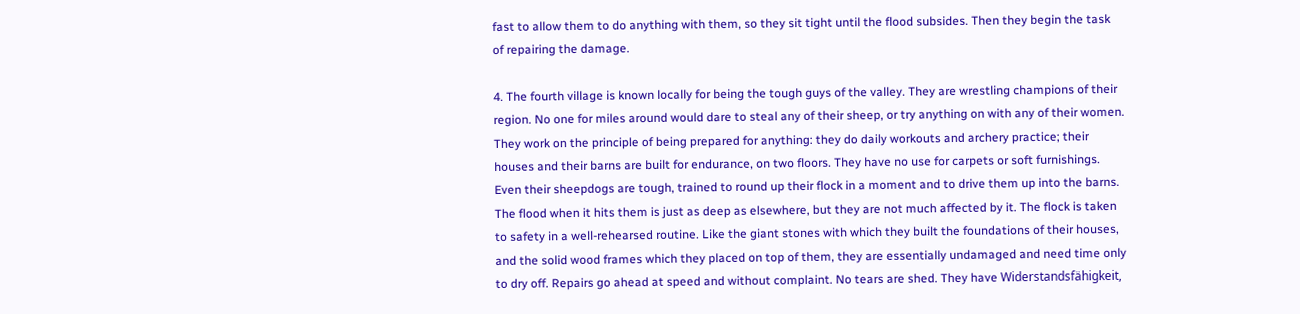fast to allow them to do anything with them, so they sit tight until the flood subsides. Then they begin the task of repairing the damage.

4. The fourth village is known locally for being the tough guys of the valley. They are wrestling champions of their region. No one for miles around would dare to steal any of their sheep, or try anything on with any of their women. They work on the principle of being prepared for anything: they do daily workouts and archery practice; their houses and their barns are built for endurance, on two floors. They have no use for carpets or soft furnishings. Even their sheepdogs are tough, trained to round up their flock in a moment and to drive them up into the barns. The flood when it hits them is just as deep as elsewhere, but they are not much affected by it. The flock is taken to safety in a well-rehearsed routine. Like the giant stones with which they built the foundations of their houses, and the solid wood frames which they placed on top of them, they are essentially undamaged and need time only to dry off. Repairs go ahead at speed and without complaint. No tears are shed. They have Widerstandsfähigkeit,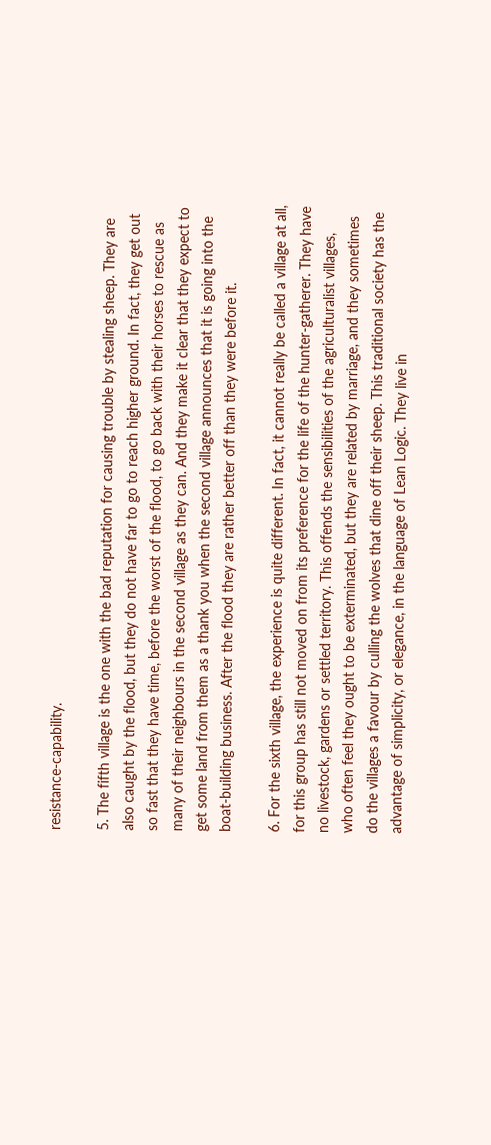resistance-capability.

5. The fifth village is the one with the bad reputation for causing trouble by stealing sheep. They are also caught by the flood, but they do not have far to go to reach higher ground. In fact, they get out so fast that they have time, before the worst of the flood, to go back with their horses to rescue as many of their neighbours in the second village as they can. And they make it clear that they expect to get some land from them as a thank you when the second village announces that it is going into the boat-building business. After the flood they are rather better off than they were before it.

6. For the sixth village, the experience is quite different. In fact, it cannot really be called a village at all, for this group has still not moved on from its preference for the life of the hunter-gatherer. They have no livestock, gardens or settled territory. This offends the sensibilities of the agriculturalist villages, who often feel they ought to be exterminated, but they are related by marriage, and they sometimes do the villages a favour by culling the wolves that dine off their sheep. This traditional society has the advantage of simplicity, or elegance, in the language of Lean Logic. They live in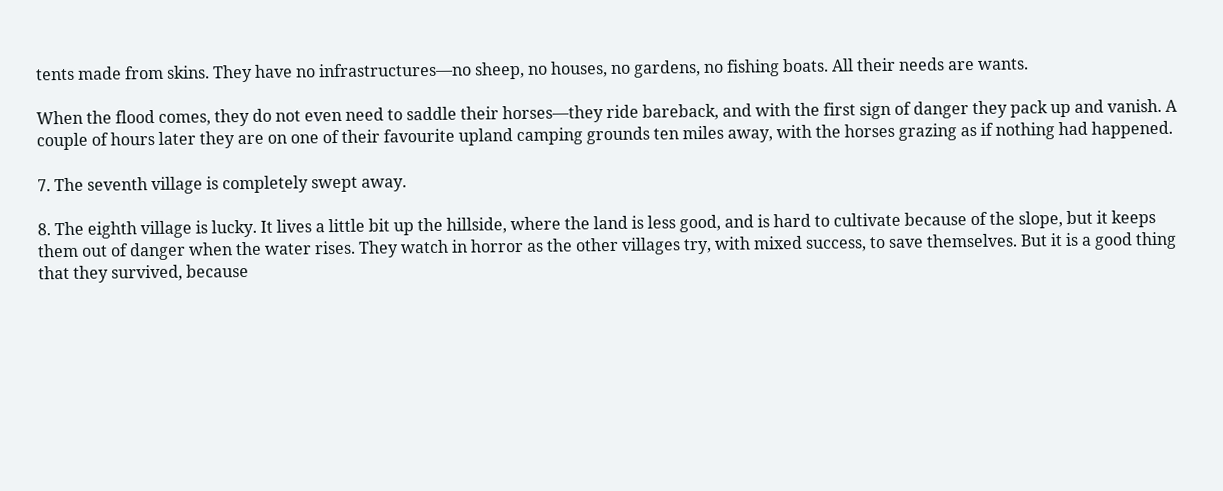tents made from skins. They have no infrastructures—no sheep, no houses, no gardens, no fishing boats. All their needs are wants.

When the flood comes, they do not even need to saddle their horses—they ride bareback, and with the first sign of danger they pack up and vanish. A couple of hours later they are on one of their favourite upland camping grounds ten miles away, with the horses grazing as if nothing had happened.

7. The seventh village is completely swept away.

8. The eighth village is lucky. It lives a little bit up the hillside, where the land is less good, and is hard to cultivate because of the slope, but it keeps them out of danger when the water rises. They watch in horror as the other villages try, with mixed success, to save themselves. But it is a good thing that they survived, because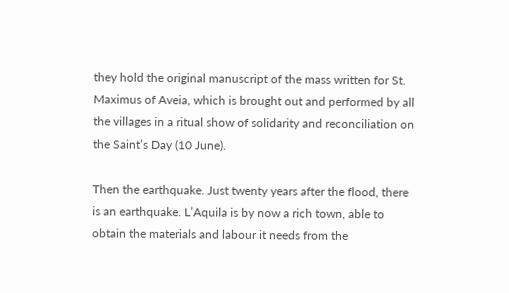they hold the original manuscript of the mass written for St. Maximus of Aveia, which is brought out and performed by all the villages in a ritual show of solidarity and reconciliation on the Saint’s Day (10 June).

Then the earthquake. Just twenty years after the flood, there is an earthquake. L’Aquila is by now a rich town, able to obtain the materials and labour it needs from the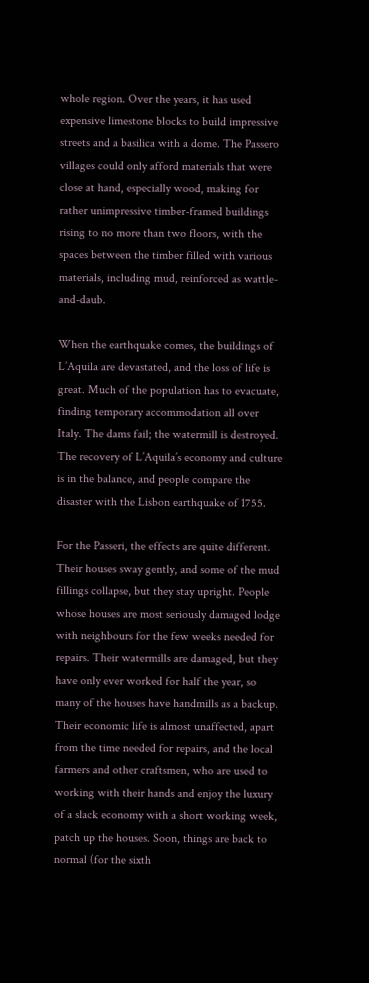whole region. Over the years, it has used expensive limestone blocks to build impressive streets and a basilica with a dome. The Passero villages could only afford materials that were close at hand, especially wood, making for rather unimpressive timber-framed buildings rising to no more than two floors, with the spaces between the timber filled with various materials, including mud, reinforced as wattle-and-daub.

When the earthquake comes, the buildings of L’Aquila are devastated, and the loss of life is great. Much of the population has to evacuate, finding temporary accommodation all over Italy. The dams fail; the watermill is destroyed. The recovery of L’Aquila’s economy and culture is in the balance, and people compare the disaster with the Lisbon earthquake of 1755.

For the Passeri, the effects are quite different. Their houses sway gently, and some of the mud fillings collapse, but they stay upright. People whose houses are most seriously damaged lodge with neighbours for the few weeks needed for repairs. Their watermills are damaged, but they have only ever worked for half the year, so many of the houses have handmills as a backup. Their economic life is almost unaffected, apart from the time needed for repairs, and the local farmers and other craftsmen, who are used to working with their hands and enjoy the luxury of a slack economy with a short working week, patch up the houses. Soon, things are back to normal (for the sixth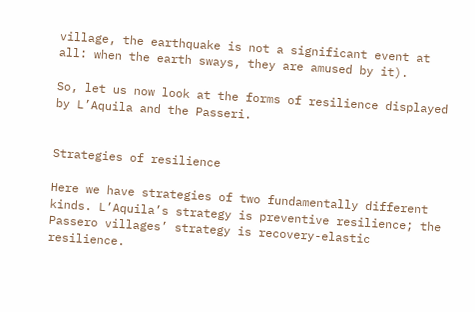village, the earthquake is not a significant event at all: when the earth sways, they are amused by it).

So, let us now look at the forms of resilience displayed by L’Aquila and the Passeri.


Strategies of resilience

Here we have strategies of two fundamentally different kinds. L’Aquila’s strategy is preventive resilience; the Passero villages’ strategy is recovery-elastic resilience.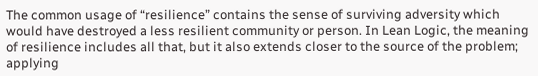The common usage of “resilience” contains the sense of surviving adversity which would have destroyed a less resilient community or person. In Lean Logic, the meaning of resilience includes all that, but it also extends closer to the source of the problem; applying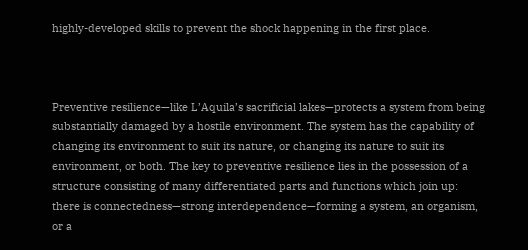highly-developed skills to prevent the shock happening in the first place.



Preventive resilience—like L’Aquila’s sacrificial lakes—protects a system from being substantially damaged by a hostile environment. The system has the capability of changing its environment to suit its nature, or changing its nature to suit its environment, or both. The key to preventive resilience lies in the possession of a structure consisting of many differentiated parts and functions which join up: there is connectedness—strong interdependence—forming a system, an organism, or a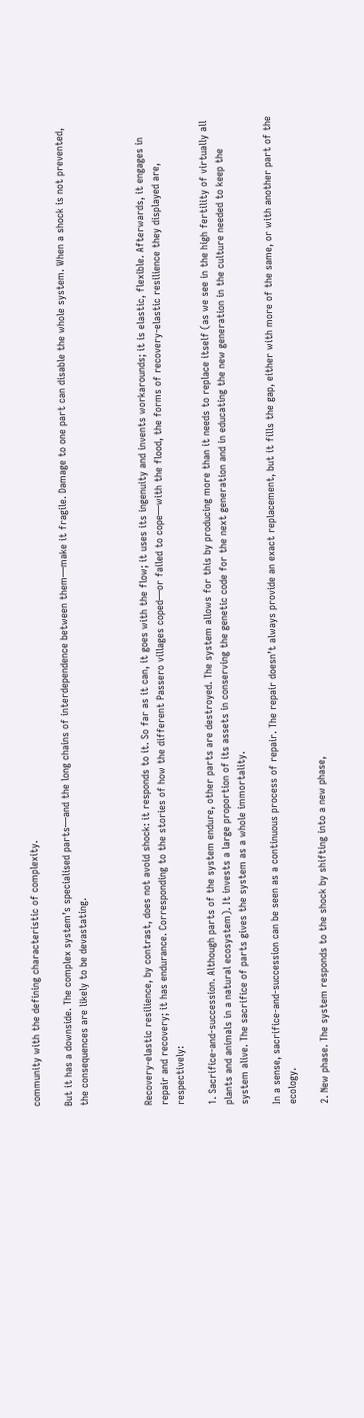community with the defining characteristic of complexity.

But it has a downside. The complex system’s specialised parts—and the long chains of interdependence between them—make it fragile. Damage to one part can disable the whole system. When a shock is not prevented, the consequences are likely to be devastating.



Recovery-elastic resilience, by contrast, does not avoid shock: it responds to it. So far as it can, it goes with the flow; it uses its ingenuity and invents workarounds; it is elastic, flexible. Afterwards, it engages in repair and recovery; it has endurance. Corresponding to the stories of how the different Passero villages coped—or failed to cope—with the flood, the forms of recovery-elastic resilience they displayed are, respectively:

1. Sacrifice-and-succession. Although parts of the system endure, other parts are destroyed. The system allows for this by producing more than it needs to replace itself (as we see in the high fertility of virtually all plants and animals in a natural ecosystem). It invests a large proportion of its assets in conserving the genetic code for the next generation and in educating the new generation in the culture needed to keep the system alive. The sacrifice of parts gives the system as a whole immortality.

In a sense, sacrifice-and-succession can be seen as a continuous process of repair. The repair doesn’t always provide an exact replacement, but it fills the gap, either with more of the same, or with another part of the ecology.

2. New phase. The system responds to the shock by shifting into a new phase,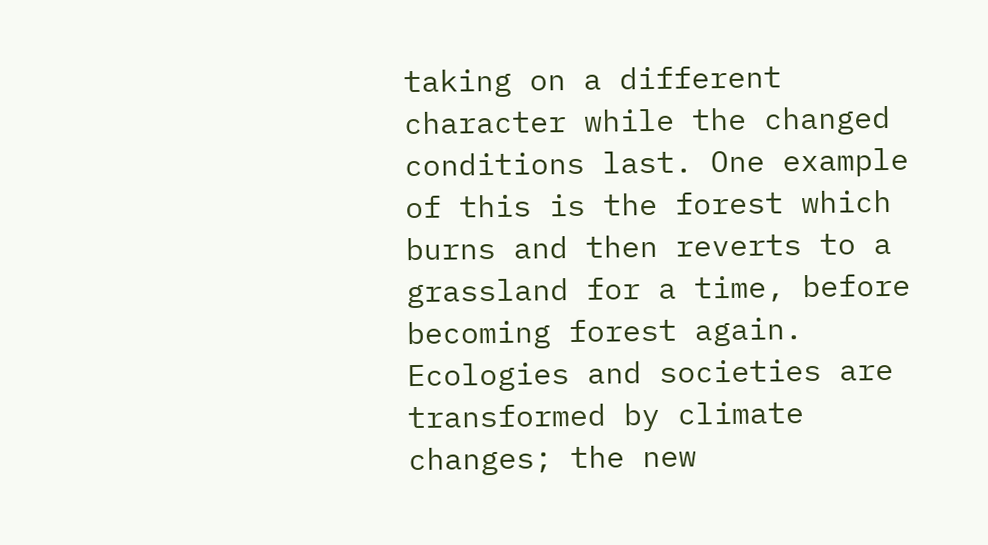taking on a different character while the changed conditions last. One example of this is the forest which burns and then reverts to a grassland for a time, before becoming forest again. Ecologies and societies are transformed by climate changes; the new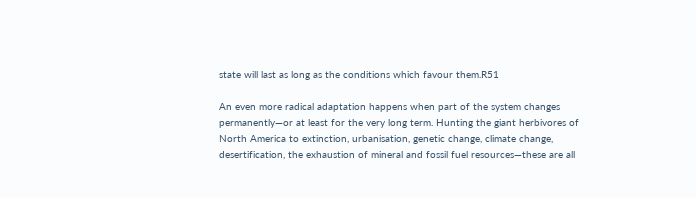state will last as long as the conditions which favour them.R51

An even more radical adaptation happens when part of the system changes permanently—or at least for the very long term. Hunting the giant herbivores of North America to extinction, urbanisation, genetic change, climate change, desertification, the exhaustion of mineral and fossil fuel resources—these are all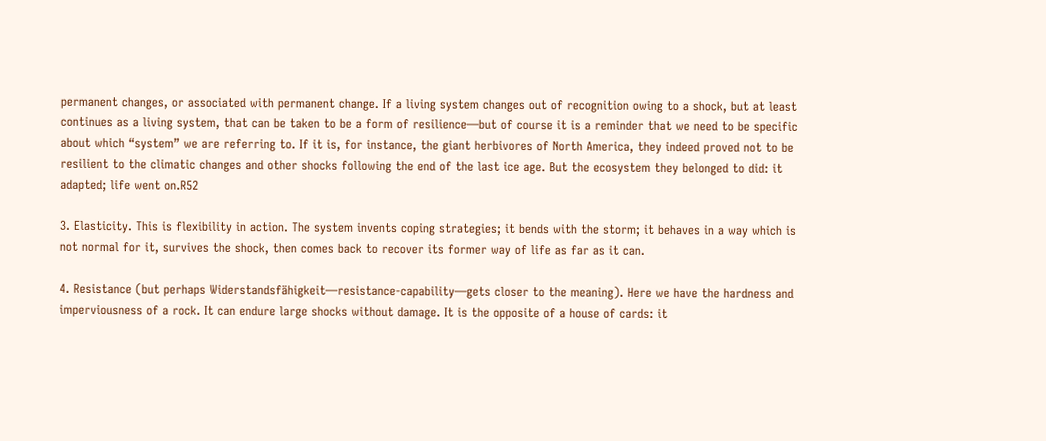permanent changes, or associated with permanent change. If a living system changes out of recognition owing to a shock, but at least continues as a living system, that can be taken to be a form of resilience—but of course it is a reminder that we need to be specific about which “system” we are referring to. If it is, for instance, the giant herbivores of North America, they indeed proved not to be resilient to the climatic changes and other shocks following the end of the last ice age. But the ecosystem they belonged to did: it adapted; life went on.R52

3. Elasticity. This is flexibility in action. The system invents coping strategies; it bends with the storm; it behaves in a way which is not normal for it, survives the shock, then comes back to recover its former way of life as far as it can.

4. Resistance (but perhaps Widerstandsfähigkeit—resistance-capability—gets closer to the meaning). Here we have the hardness and imperviousness of a rock. It can endure large shocks without damage. It is the opposite of a house of cards: it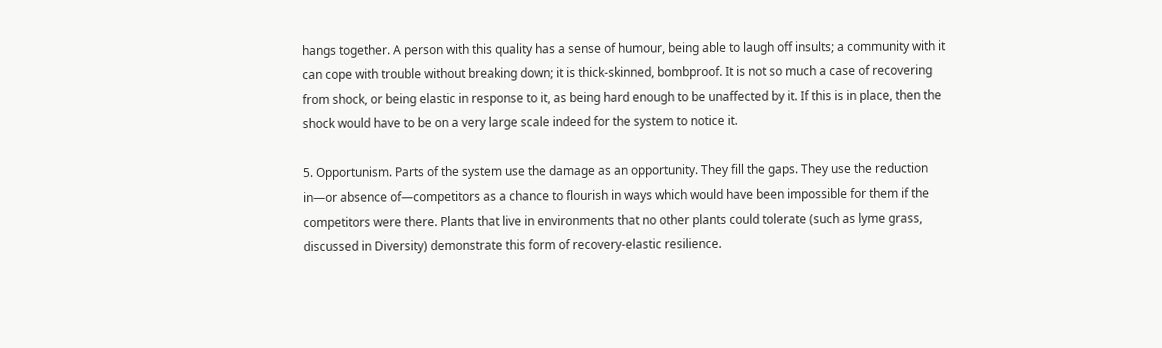hangs together. A person with this quality has a sense of humour, being able to laugh off insults; a community with it can cope with trouble without breaking down; it is thick-skinned, bombproof. It is not so much a case of recovering from shock, or being elastic in response to it, as being hard enough to be unaffected by it. If this is in place, then the shock would have to be on a very large scale indeed for the system to notice it.

5. Opportunism. Parts of the system use the damage as an opportunity. They fill the gaps. They use the reduction in—or absence of—competitors as a chance to flourish in ways which would have been impossible for them if the competitors were there. Plants that live in environments that no other plants could tolerate (such as lyme grass, discussed in Diversity) demonstrate this form of recovery-elastic resilience.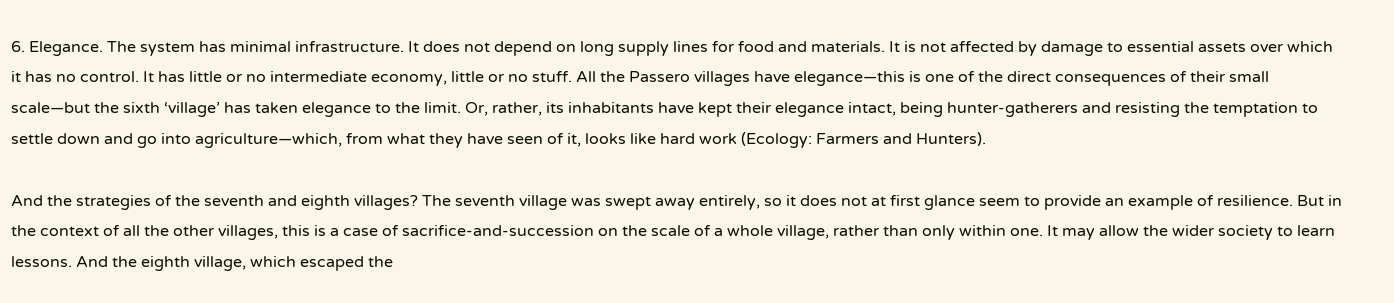6. Elegance. The system has minimal infrastructure. It does not depend on long supply lines for food and materials. It is not affected by damage to essential assets over which it has no control. It has little or no intermediate economy, little or no stuff. All the Passero villages have elegance—this is one of the direct consequences of their small scale—but the sixth ‘village’ has taken elegance to the limit. Or, rather, its inhabitants have kept their elegance intact, being hunter-gatherers and resisting the temptation to settle down and go into agriculture—which, from what they have seen of it, looks like hard work (Ecology: Farmers and Hunters).

And the strategies of the seventh and eighth villages? The seventh village was swept away entirely, so it does not at first glance seem to provide an example of resilience. But in the context of all the other villages, this is a case of sacrifice-and-succession on the scale of a whole village, rather than only within one. It may allow the wider society to learn lessons. And the eighth village, which escaped the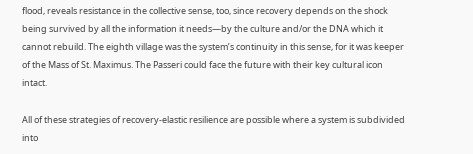flood, reveals resistance in the collective sense, too, since recovery depends on the shock being survived by all the information it needs—by the culture and/or the DNA which it cannot rebuild. The eighth village was the system’s continuity in this sense, for it was keeper of the Mass of St. Maximus. The Passeri could face the future with their key cultural icon intact.

All of these strategies of recovery-elastic resilience are possible where a system is subdivided into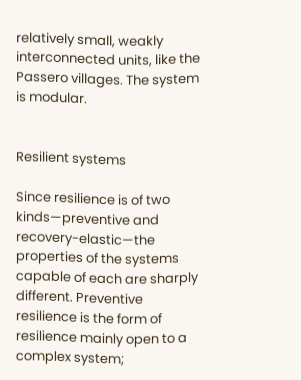relatively small, weakly interconnected units, like the Passero villages. The system is modular.


Resilient systems

Since resilience is of two kinds—preventive and recovery-elastic—the properties of the systems capable of each are sharply different. Preventive resilience is the form of resilience mainly open to a complex system;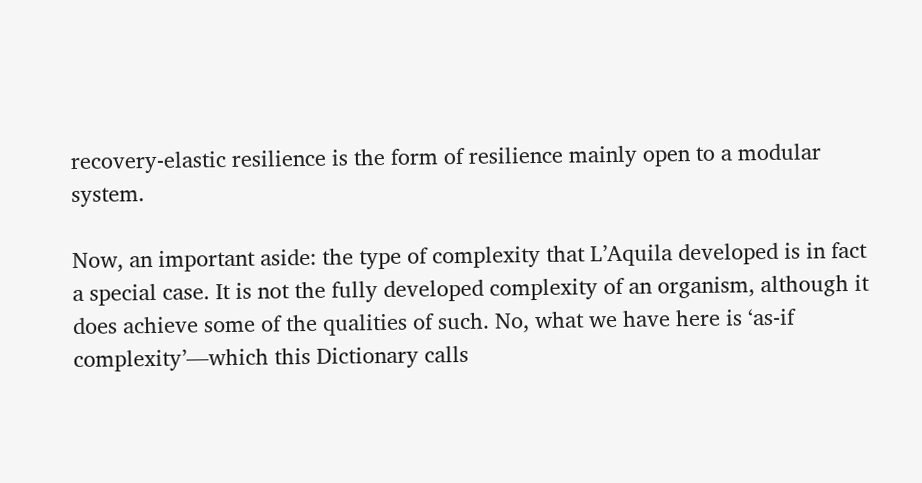recovery-elastic resilience is the form of resilience mainly open to a modular system.

Now, an important aside: the type of complexity that L’Aquila developed is in fact a special case. It is not the fully developed complexity of an organism, although it does achieve some of the qualities of such. No, what we have here is ‘as-if complexity’—which this Dictionary calls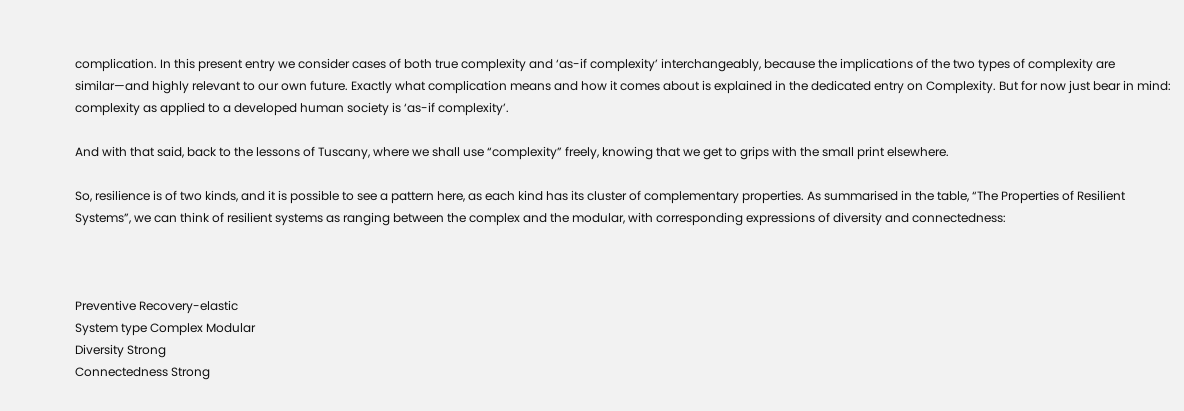complication. In this present entry we consider cases of both true complexity and ‘as-if complexity’ interchangeably, because the implications of the two types of complexity are similar—and highly relevant to our own future. Exactly what complication means and how it comes about is explained in the dedicated entry on Complexity. But for now just bear in mind: complexity as applied to a developed human society is ‘as-if complexity’.

And with that said, back to the lessons of Tuscany, where we shall use “complexity” freely, knowing that we get to grips with the small print elsewhere.

So, resilience is of two kinds, and it is possible to see a pattern here, as each kind has its cluster of complementary properties. As summarised in the table, “The Properties of Resilient Systems”, we can think of resilient systems as ranging between the complex and the modular, with corresponding expressions of diversity and connectedness:



Preventive Recovery-elastic
System type Complex Modular
Diversity Strong
Connectedness Strong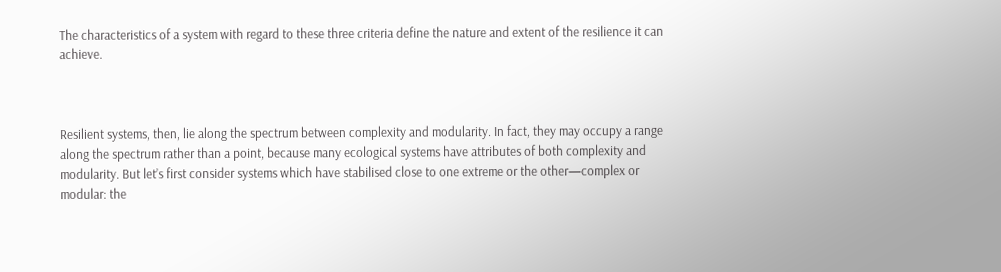The characteristics of a system with regard to these three criteria define the nature and extent of the resilience it can achieve.



Resilient systems, then, lie along the spectrum between complexity and modularity. In fact, they may occupy a range along the spectrum rather than a point, because many ecological systems have attributes of both complexity and modularity. But let’s first consider systems which have stabilised close to one extreme or the other—complex or modular: the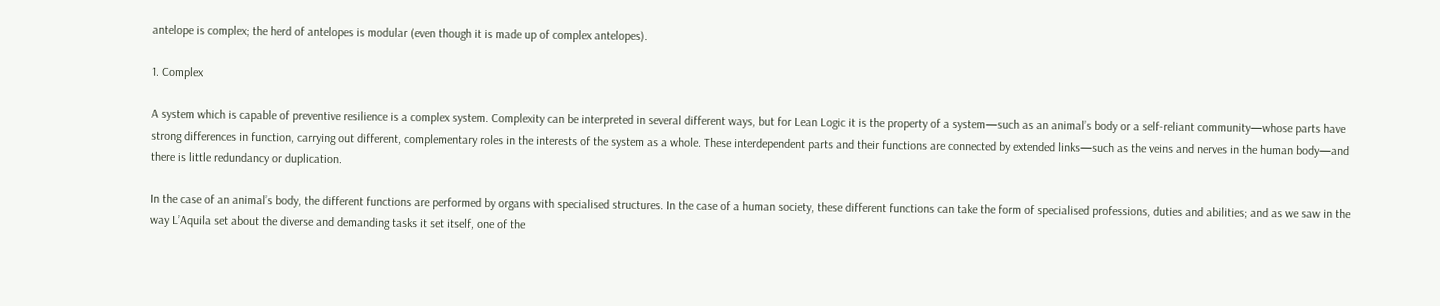antelope is complex; the herd of antelopes is modular (even though it is made up of complex antelopes).

1. Complex

A system which is capable of preventive resilience is a complex system. Complexity can be interpreted in several different ways, but for Lean Logic it is the property of a system—such as an animal’s body or a self-reliant community—whose parts have strong differences in function, carrying out different, complementary roles in the interests of the system as a whole. These interdependent parts and their functions are connected by extended links—such as the veins and nerves in the human body—and there is little redundancy or duplication.

In the case of an animal’s body, the different functions are performed by organs with specialised structures. In the case of a human society, these different functions can take the form of specialised professions, duties and abilities; and as we saw in the way L’Aquila set about the diverse and demanding tasks it set itself, one of the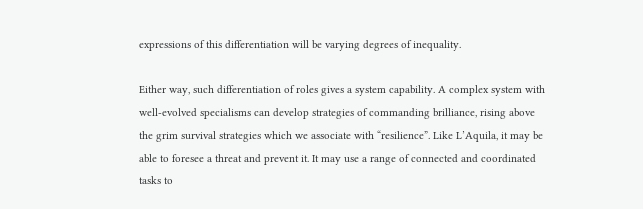expressions of this differentiation will be varying degrees of inequality.

Either way, such differentiation of roles gives a system capability. A complex system with well-evolved specialisms can develop strategies of commanding brilliance, rising above the grim survival strategies which we associate with “resilience”. Like L’Aquila, it may be able to foresee a threat and prevent it. It may use a range of connected and coordinated tasks to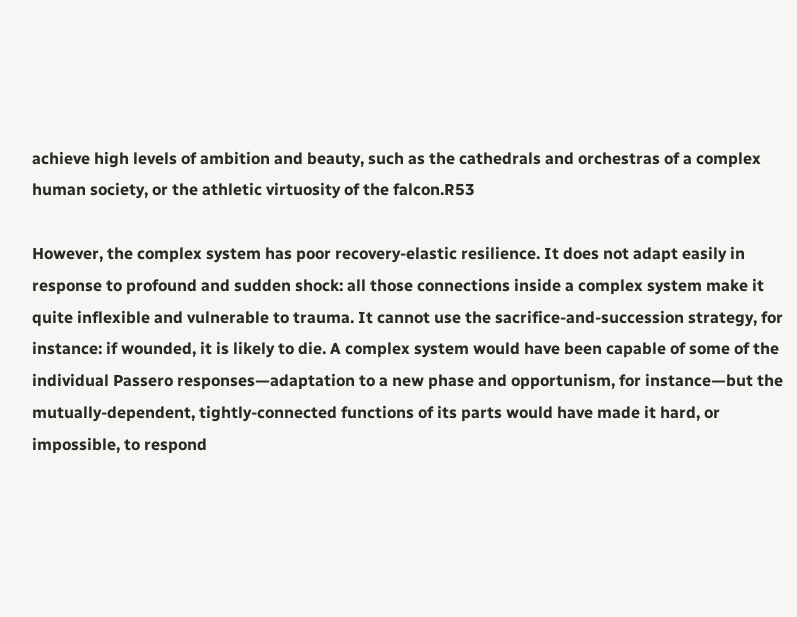achieve high levels of ambition and beauty, such as the cathedrals and orchestras of a complex human society, or the athletic virtuosity of the falcon.R53

However, the complex system has poor recovery-elastic resilience. It does not adapt easily in response to profound and sudden shock: all those connections inside a complex system make it quite inflexible and vulnerable to trauma. It cannot use the sacrifice-and-succession strategy, for instance: if wounded, it is likely to die. A complex system would have been capable of some of the individual Passero responses—adaptation to a new phase and opportunism, for instance—but the mutually-dependent, tightly-connected functions of its parts would have made it hard, or impossible, to respond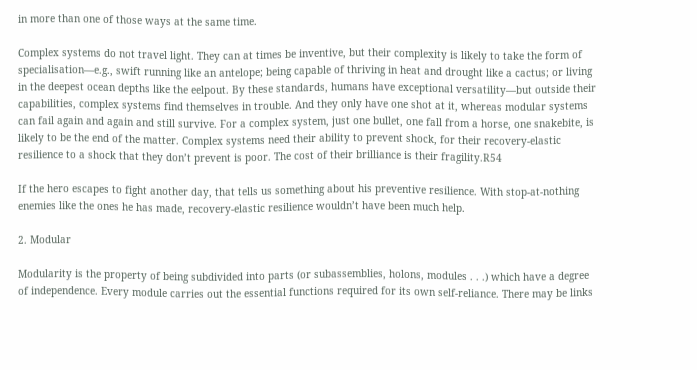in more than one of those ways at the same time.

Complex systems do not travel light. They can at times be inventive, but their complexity is likely to take the form of specialisation—e.g., swift running like an antelope; being capable of thriving in heat and drought like a cactus; or living in the deepest ocean depths like the eelpout. By these standards, humans have exceptional versatility—but outside their capabilities, complex systems find themselves in trouble. And they only have one shot at it, whereas modular systems can fail again and again and still survive. For a complex system, just one bullet, one fall from a horse, one snakebite, is likely to be the end of the matter. Complex systems need their ability to prevent shock, for their recovery-elastic resilience to a shock that they don’t prevent is poor. The cost of their brilliance is their fragility.R54

If the hero escapes to fight another day, that tells us something about his preventive resilience. With stop-at-nothing enemies like the ones he has made, recovery-elastic resilience wouldn’t have been much help.

2. Modular

Modularity is the property of being subdivided into parts (or subassemblies, holons, modules . . .) which have a degree of independence. Every module carries out the essential functions required for its own self-reliance. There may be links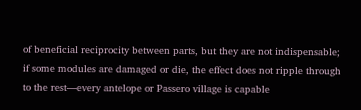of beneficial reciprocity between parts, but they are not indispensable; if some modules are damaged or die, the effect does not ripple through to the rest—every antelope or Passero village is capable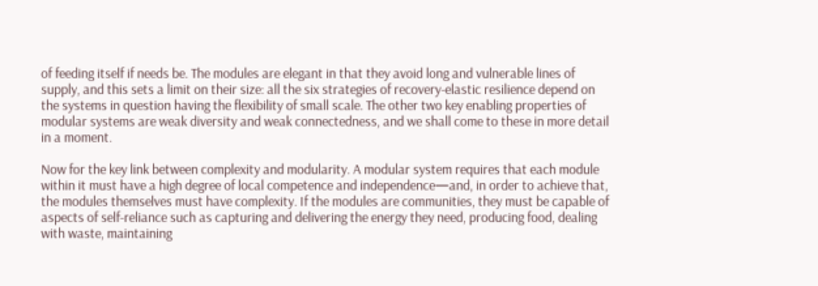of feeding itself if needs be. The modules are elegant in that they avoid long and vulnerable lines of supply, and this sets a limit on their size: all the six strategies of recovery-elastic resilience depend on the systems in question having the flexibility of small scale. The other two key enabling properties of modular systems are weak diversity and weak connectedness, and we shall come to these in more detail in a moment.

Now for the key link between complexity and modularity. A modular system requires that each module within it must have a high degree of local competence and independence—and, in order to achieve that, the modules themselves must have complexity. If the modules are communities, they must be capable of aspects of self-reliance such as capturing and delivering the energy they need, producing food, dealing with waste, maintaining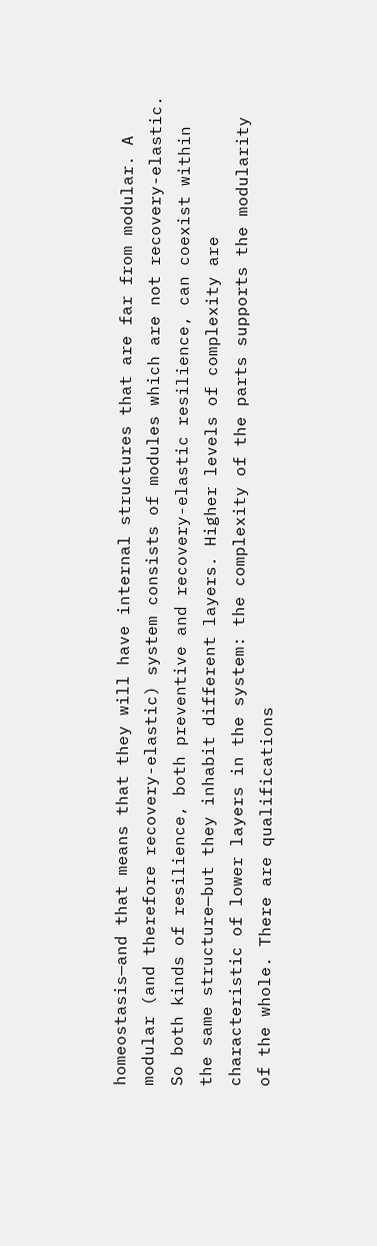homeostasis—and that means that they will have internal structures that are far from modular. A modular (and therefore recovery-elastic) system consists of modules which are not recovery-elastic. So both kinds of resilience, both preventive and recovery-elastic resilience, can coexist within the same structure—but they inhabit different layers. Higher levels of complexity are characteristic of lower layers in the system: the complexity of the parts supports the modularity of the whole. There are qualifications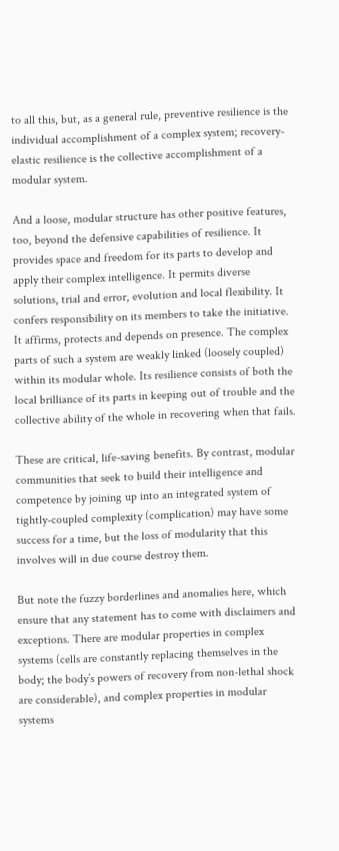to all this, but, as a general rule, preventive resilience is the individual accomplishment of a complex system; recovery-elastic resilience is the collective accomplishment of a modular system.

And a loose, modular structure has other positive features, too, beyond the defensive capabilities of resilience. It provides space and freedom for its parts to develop and apply their complex intelligence. It permits diverse solutions, trial and error, evolution and local flexibility. It confers responsibility on its members to take the initiative. It affirms, protects and depends on presence. The complex parts of such a system are weakly linked (loosely coupled) within its modular whole. Its resilience consists of both the local brilliance of its parts in keeping out of trouble and the collective ability of the whole in recovering when that fails.

These are critical, life-saving benefits. By contrast, modular communities that seek to build their intelligence and competence by joining up into an integrated system of tightly-coupled complexity (complication) may have some success for a time, but the loss of modularity that this involves will in due course destroy them.

But note the fuzzy borderlines and anomalies here, which ensure that any statement has to come with disclaimers and exceptions. There are modular properties in complex systems (cells are constantly replacing themselves in the body; the body’s powers of recovery from non-lethal shock are considerable), and complex properties in modular systems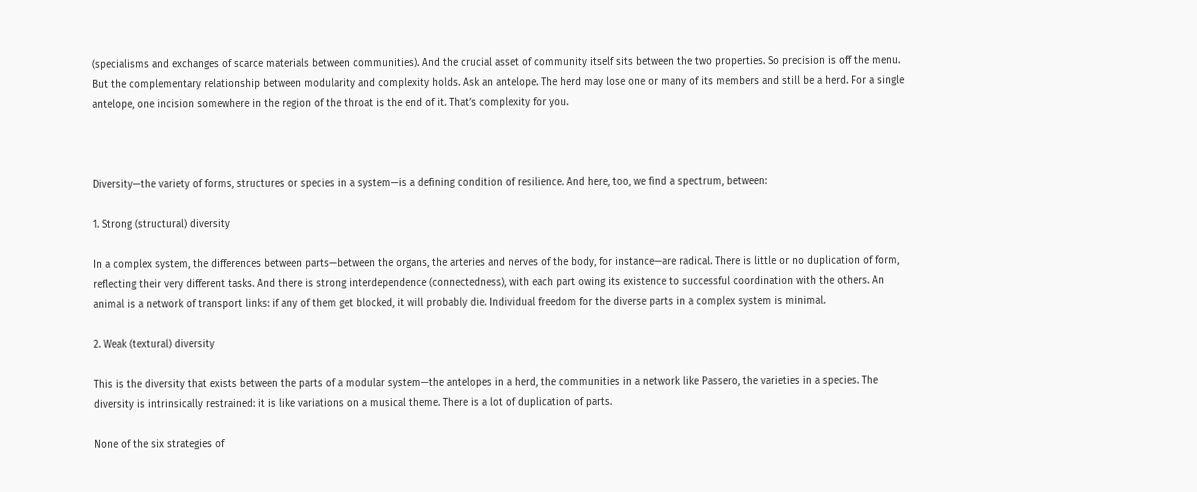(specialisms and exchanges of scarce materials between communities). And the crucial asset of community itself sits between the two properties. So precision is off the menu. But the complementary relationship between modularity and complexity holds. Ask an antelope. The herd may lose one or many of its members and still be a herd. For a single antelope, one incision somewhere in the region of the throat is the end of it. That’s complexity for you.



Diversity—the variety of forms, structures or species in a system—is a defining condition of resilience. And here, too, we find a spectrum, between:

1. Strong (structural) diversity

In a complex system, the differences between parts—between the organs, the arteries and nerves of the body, for instance—are radical. There is little or no duplication of form, reflecting their very different tasks. And there is strong interdependence (connectedness), with each part owing its existence to successful coordination with the others. An animal is a network of transport links: if any of them get blocked, it will probably die. Individual freedom for the diverse parts in a complex system is minimal.

2. Weak (textural) diversity

This is the diversity that exists between the parts of a modular system—the antelopes in a herd, the communities in a network like Passero, the varieties in a species. The diversity is intrinsically restrained: it is like variations on a musical theme. There is a lot of duplication of parts.

None of the six strategies of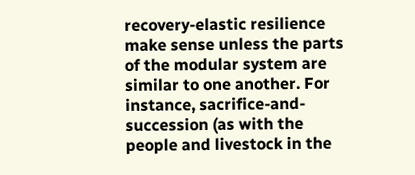recovery-elastic resilience make sense unless the parts of the modular system are similar to one another. For instance, sacrifice-and-succession (as with the people and livestock in the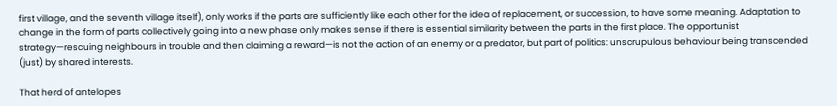first village, and the seventh village itself), only works if the parts are sufficiently like each other for the idea of replacement, or succession, to have some meaning. Adaptation to change in the form of parts collectively going into a new phase only makes sense if there is essential similarity between the parts in the first place. The opportunist strategy—rescuing neighbours in trouble and then claiming a reward—is not the action of an enemy or a predator, but part of politics: unscrupulous behaviour being transcended (just) by shared interests.

That herd of antelopes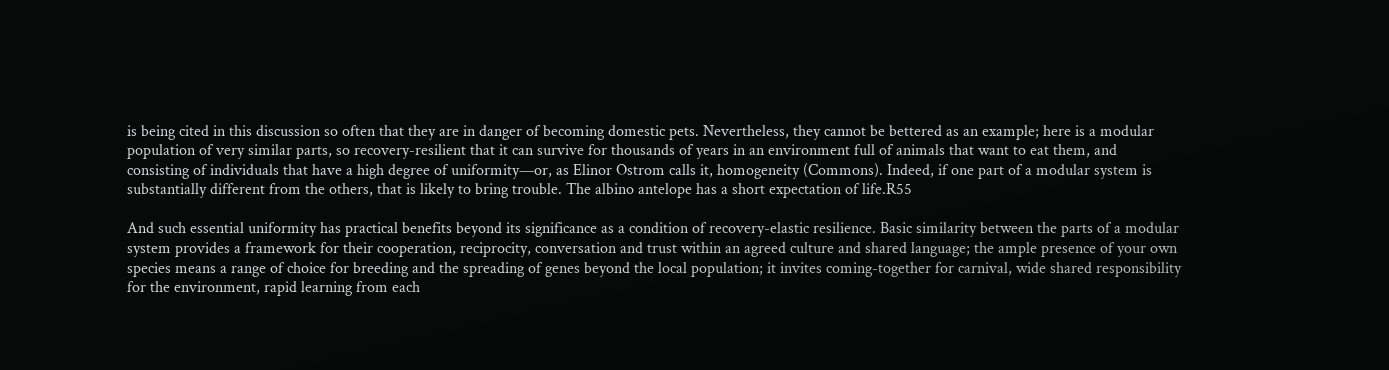is being cited in this discussion so often that they are in danger of becoming domestic pets. Nevertheless, they cannot be bettered as an example; here is a modular population of very similar parts, so recovery-resilient that it can survive for thousands of years in an environment full of animals that want to eat them, and consisting of individuals that have a high degree of uniformity—or, as Elinor Ostrom calls it, homogeneity (Commons). Indeed, if one part of a modular system is substantially different from the others, that is likely to bring trouble. The albino antelope has a short expectation of life.R55

And such essential uniformity has practical benefits beyond its significance as a condition of recovery-elastic resilience. Basic similarity between the parts of a modular system provides a framework for their cooperation, reciprocity, conversation and trust within an agreed culture and shared language; the ample presence of your own species means a range of choice for breeding and the spreading of genes beyond the local population; it invites coming-together for carnival, wide shared responsibility for the environment, rapid learning from each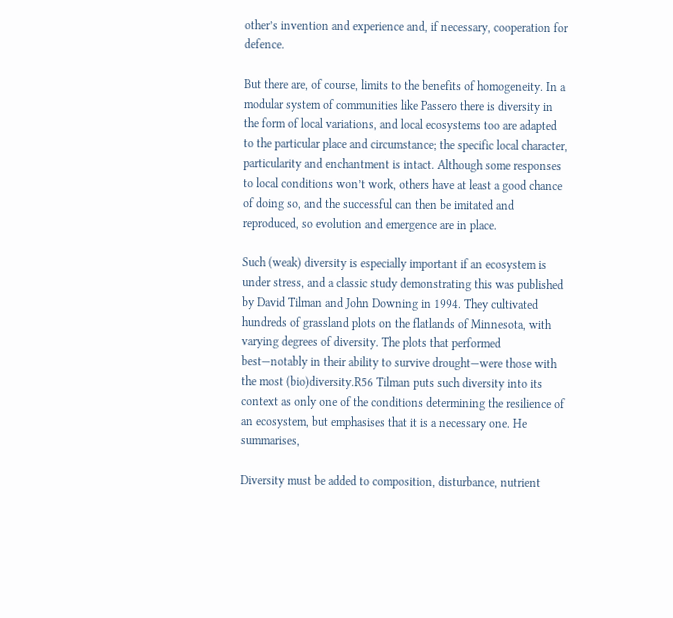other’s invention and experience and, if necessary, cooperation for defence.

But there are, of course, limits to the benefits of homogeneity. In a modular system of communities like Passero there is diversity in the form of local variations, and local ecosystems too are adapted to the particular place and circumstance; the specific local character, particularity and enchantment is intact. Although some responses to local conditions won’t work, others have at least a good chance of doing so, and the successful can then be imitated and reproduced, so evolution and emergence are in place.

Such (weak) diversity is especially important if an ecosystem is under stress, and a classic study demonstrating this was published by David Tilman and John Downing in 1994. They cultivated hundreds of grassland plots on the flatlands of Minnesota, with varying degrees of diversity. The plots that performed best—notably in their ability to survive drought—were those with the most (bio)diversity.R56 Tilman puts such diversity into its context as only one of the conditions determining the resilience of an ecosystem, but emphasises that it is a necessary one. He summarises,

Diversity must be added to composition, disturbance, nutrient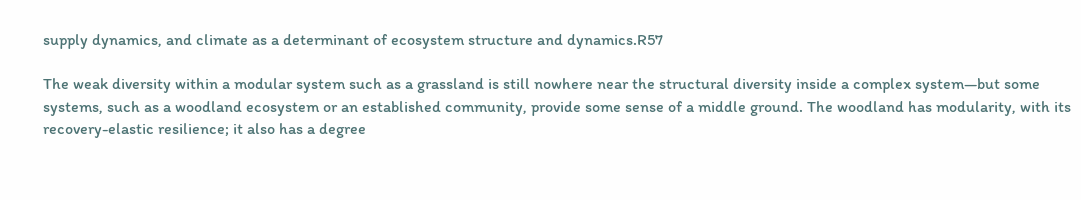supply dynamics, and climate as a determinant of ecosystem structure and dynamics.R57

The weak diversity within a modular system such as a grassland is still nowhere near the structural diversity inside a complex system—but some systems, such as a woodland ecosystem or an established community, provide some sense of a middle ground. The woodland has modularity, with its recovery-elastic resilience; it also has a degree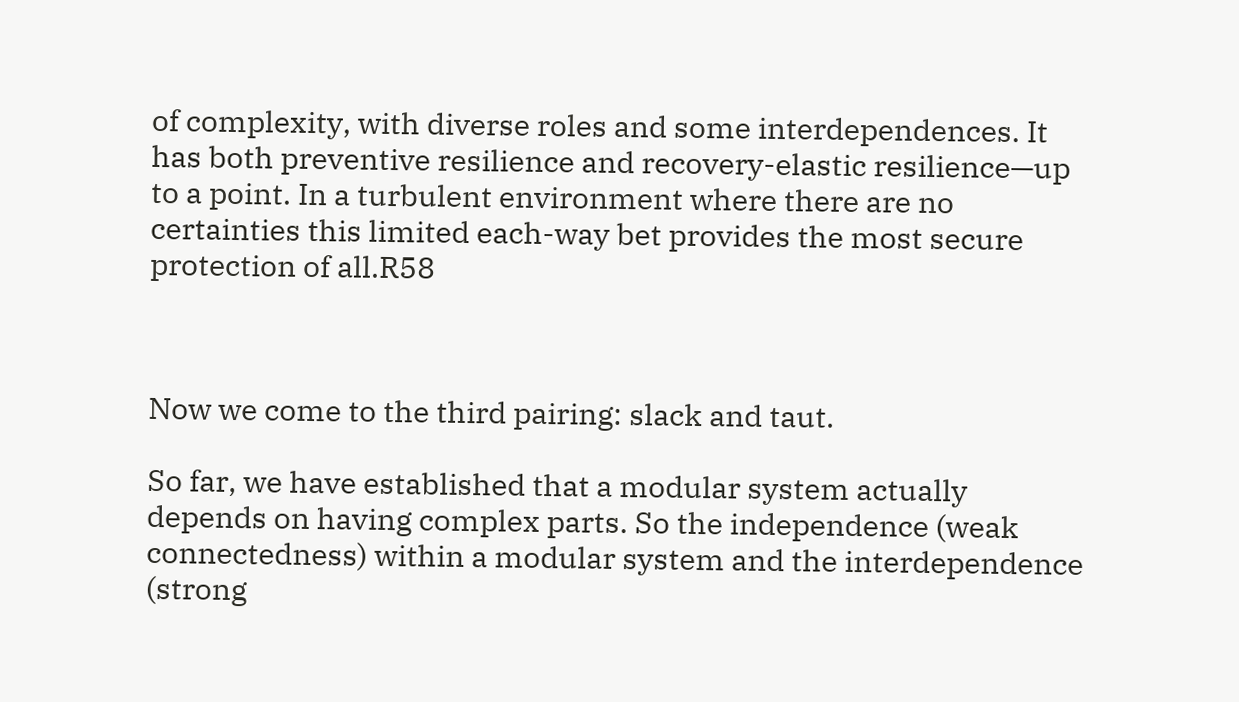of complexity, with diverse roles and some interdependences. It has both preventive resilience and recovery-elastic resilience—up to a point. In a turbulent environment where there are no certainties this limited each-way bet provides the most secure protection of all.R58



Now we come to the third pairing: slack and taut.

So far, we have established that a modular system actually depends on having complex parts. So the independence (weak connectedness) within a modular system and the interdependence (strong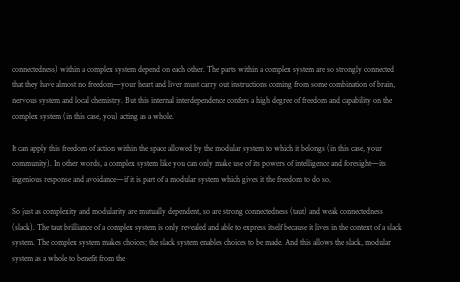connectedness) within a complex system depend on each other. The parts within a complex system are so strongly connected that they have almost no freedom—your heart and liver must carry out instructions coming from some combination of brain, nervous system and local chemistry. But this internal interdependence confers a high degree of freedom and capability on the complex system (in this case, you) acting as a whole.

It can apply this freedom of action within the space allowed by the modular system to which it belongs (in this case, your community). In other words, a complex system like you can only make use of its powers of intelligence and foresight—its ingenious response and avoidance—if it is part of a modular system which gives it the freedom to do so.

So just as complexity and modularity are mutually dependent, so are strong connectedness (taut) and weak connectedness (slack). The taut brilliance of a complex system is only revealed and able to express itself because it lives in the context of a slack system. The complex system makes choices; the slack system enables choices to be made. And this allows the slack, modular system as a whole to benefit from the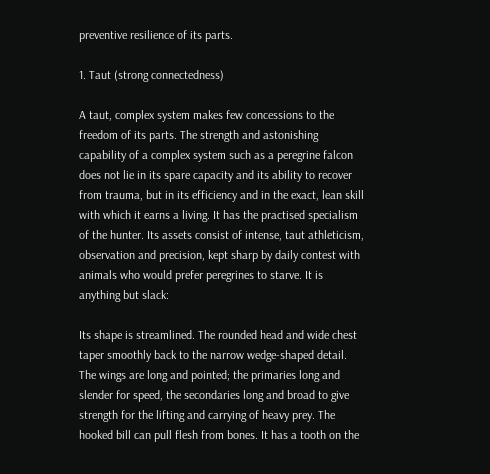preventive resilience of its parts.

1. Taut (strong connectedness)

A taut, complex system makes few concessions to the freedom of its parts. The strength and astonishing capability of a complex system such as a peregrine falcon does not lie in its spare capacity and its ability to recover from trauma, but in its efficiency and in the exact, lean skill with which it earns a living. It has the practised specialism of the hunter. Its assets consist of intense, taut athleticism, observation and precision, kept sharp by daily contest with animals who would prefer peregrines to starve. It is anything but slack:

Its shape is streamlined. The rounded head and wide chest taper smoothly back to the narrow wedge-shaped detail. The wings are long and pointed; the primaries long and slender for speed, the secondaries long and broad to give strength for the lifting and carrying of heavy prey. The hooked bill can pull flesh from bones. It has a tooth on the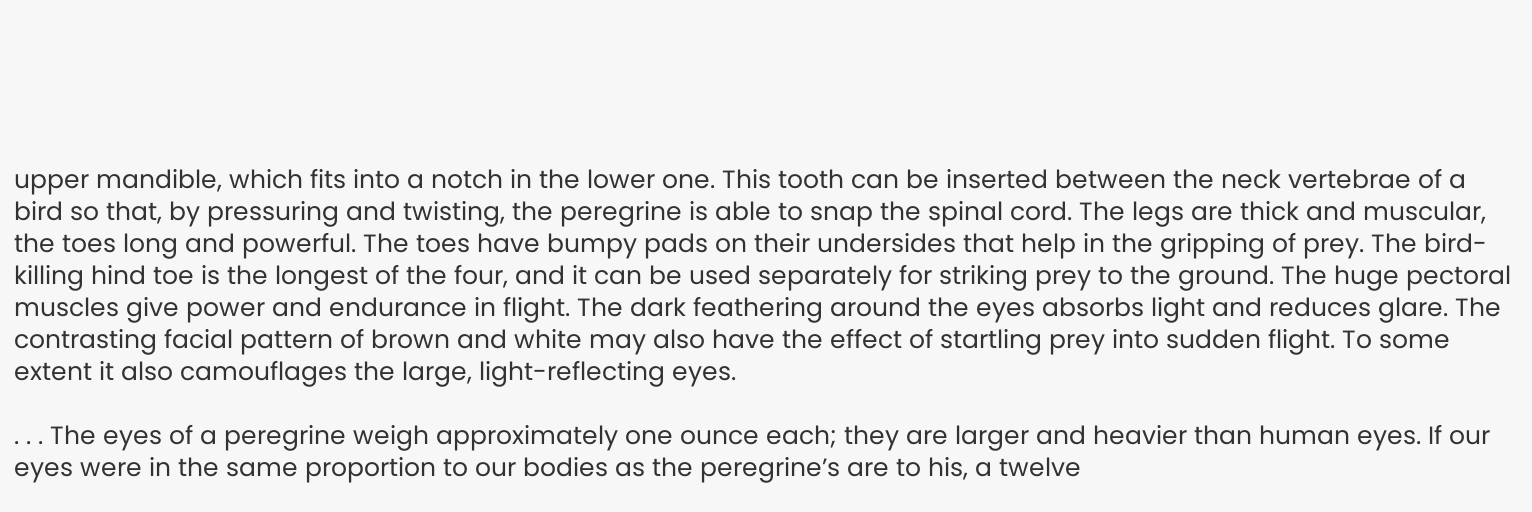upper mandible, which fits into a notch in the lower one. This tooth can be inserted between the neck vertebrae of a bird so that, by pressuring and twisting, the peregrine is able to snap the spinal cord. The legs are thick and muscular, the toes long and powerful. The toes have bumpy pads on their undersides that help in the gripping of prey. The bird-killing hind toe is the longest of the four, and it can be used separately for striking prey to the ground. The huge pectoral muscles give power and endurance in flight. The dark feathering around the eyes absorbs light and reduces glare. The contrasting facial pattern of brown and white may also have the effect of startling prey into sudden flight. To some extent it also camouflages the large, light-reflecting eyes.

. . . The eyes of a peregrine weigh approximately one ounce each; they are larger and heavier than human eyes. If our eyes were in the same proportion to our bodies as the peregrine’s are to his, a twelve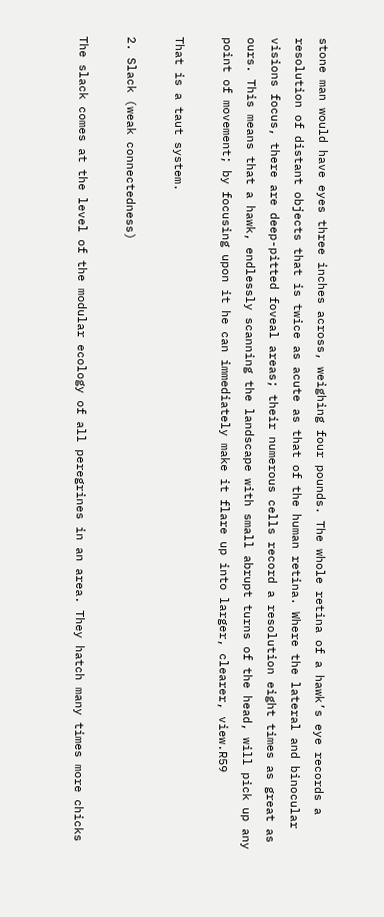stone man would have eyes three inches across, weighing four pounds. The whole retina of a hawk’s eye records a resolution of distant objects that is twice as acute as that of the human retina. Where the lateral and binocular visions focus, there are deep-pitted foveal areas; their numerous cells record a resolution eight times as great as ours. This means that a hawk, endlessly scanning the landscape with small abrupt turns of the head, will pick up any point of movement; by focusing upon it he can immediately make it flare up into larger, clearer, view.R59

That is a taut system.

2. Slack (weak connectedness)

The slack comes at the level of the modular ecology of all peregrines in an area. They hatch many times more chicks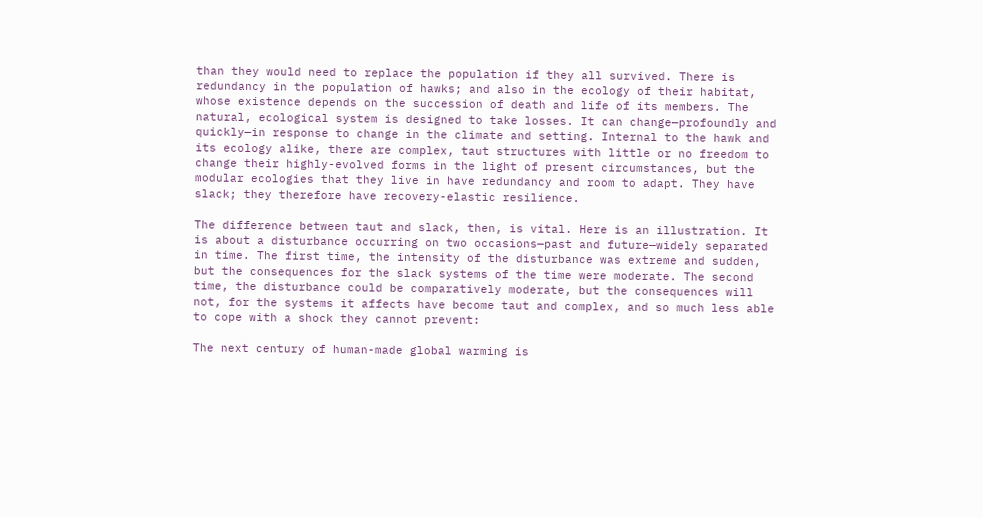than they would need to replace the population if they all survived. There is redundancy in the population of hawks; and also in the ecology of their habitat, whose existence depends on the succession of death and life of its members. The natural, ecological system is designed to take losses. It can change—profoundly and quickly—in response to change in the climate and setting. Internal to the hawk and its ecology alike, there are complex, taut structures with little or no freedom to change their highly-evolved forms in the light of present circumstances, but the modular ecologies that they live in have redundancy and room to adapt. They have slack; they therefore have recovery-elastic resilience.

The difference between taut and slack, then, is vital. Here is an illustration. It is about a disturbance occurring on two occasions—past and future—widely separated in time. The first time, the intensity of the disturbance was extreme and sudden, but the consequences for the slack systems of the time were moderate. The second time, the disturbance could be comparatively moderate, but the consequences will not, for the systems it affects have become taut and complex, and so much less able to cope with a shock they cannot prevent:

The next century of human-made global warming is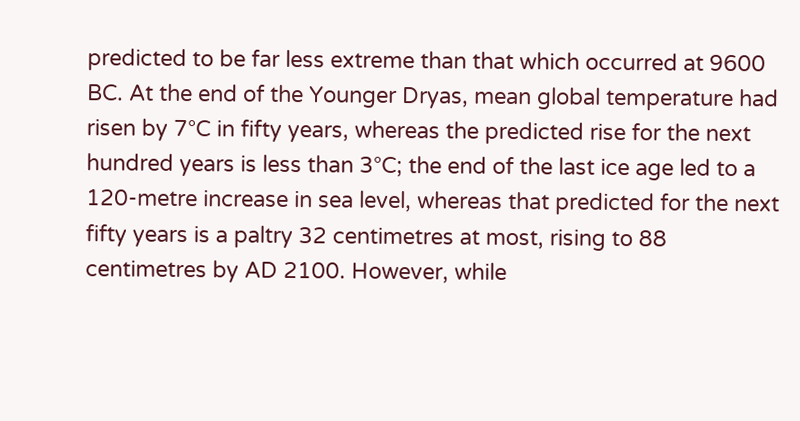predicted to be far less extreme than that which occurred at 9600 BC. At the end of the Younger Dryas, mean global temperature had risen by 7°C in fifty years, whereas the predicted rise for the next hundred years is less than 3°C; the end of the last ice age led to a 120-metre increase in sea level, whereas that predicted for the next fifty years is a paltry 32 centimetres at most, rising to 88 centimetres by AD 2100. However, while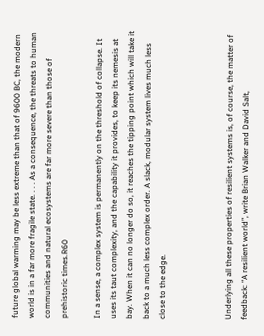future global warming may be less extreme than that of 9600 BC, the modern world is in a far more fragile state. . . . As a consequence, the threats to human communities and natural ecosystems are far more severe than those of prehistoric times.R60

In a sense, a complex system is permanently on the threshold of collapse. It uses its taut complexity, and the capability it provides, to keep its nemesis at bay. When it can no longer do so, it reaches the tipping point which will take it back to a much less complex order. A slack, modular system lives much less close to the edge.



Underlying all these properties of resilient systems is, of course, the matter of feedback: “A resilient world”, write Brian Walker and David Salt,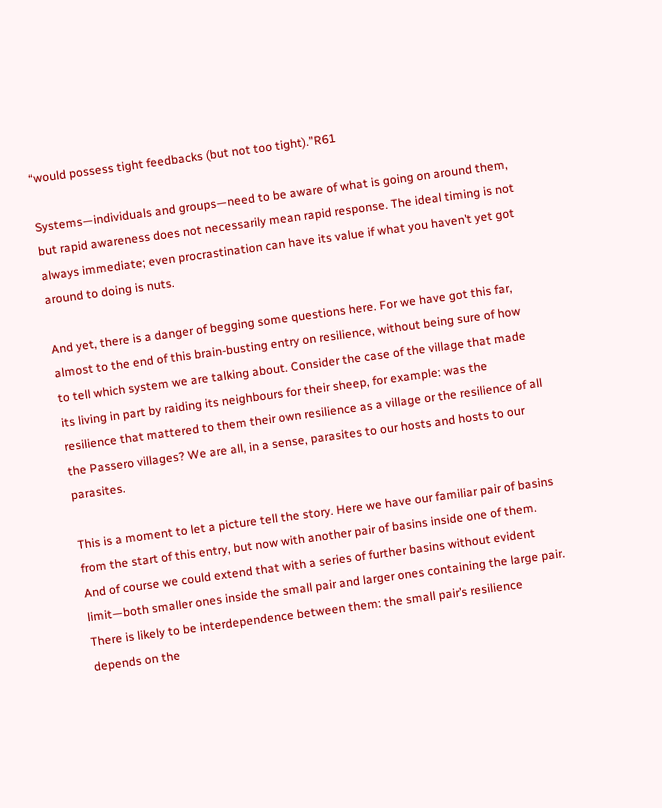“would possess tight feedbacks (but not too tight).”R61

Systems—individuals and groups—need to be aware of what is going on around them, but rapid awareness does not necessarily mean rapid response. The ideal timing is not always immediate; even procrastination can have its value if what you haven’t yet got around to doing is nuts.

And yet, there is a danger of begging some questions here. For we have got this far, almost to the end of this brain-busting entry on resilience, without being sure of how to tell which system we are talking about. Consider the case of the village that made its living in part by raiding its neighbours for their sheep, for example: was the resilience that mattered to them their own resilience as a village or the resilience of all the Passero villages? We are all, in a sense, parasites to our hosts and hosts to our parasites.

This is a moment to let a picture tell the story. Here we have our familiar pair of basins from the start of this entry, but now with another pair of basins inside one of them. And of course we could extend that with a series of further basins without evident limit—both smaller ones inside the small pair and larger ones containing the large pair. There is likely to be interdependence between them: the small pair’s resilience depends on the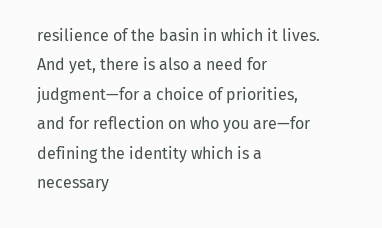resilience of the basin in which it lives. And yet, there is also a need for judgment—for a choice of priorities, and for reflection on who you are—for defining the identity which is a necessary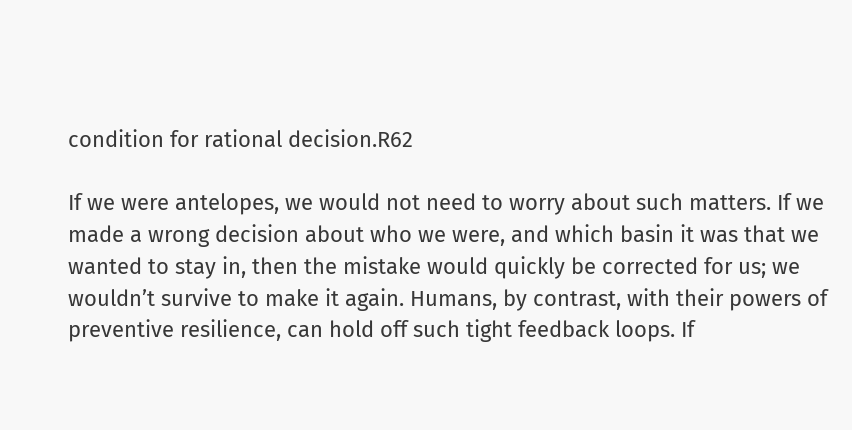condition for rational decision.R62

If we were antelopes, we would not need to worry about such matters. If we made a wrong decision about who we were, and which basin it was that we wanted to stay in, then the mistake would quickly be corrected for us; we wouldn’t survive to make it again. Humans, by contrast, with their powers of preventive resilience, can hold off such tight feedback loops. If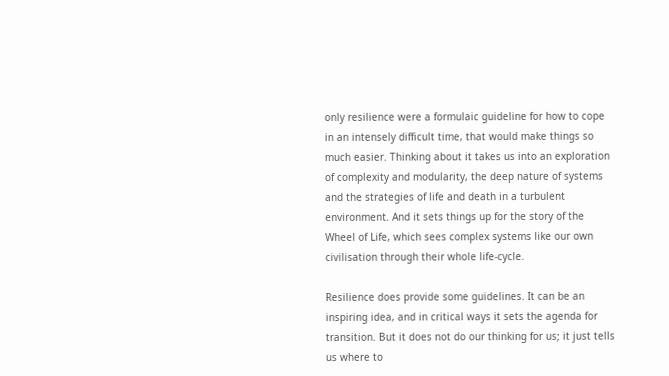only resilience were a formulaic guideline for how to cope in an intensely difficult time, that would make things so much easier. Thinking about it takes us into an exploration of complexity and modularity, the deep nature of systems and the strategies of life and death in a turbulent environment. And it sets things up for the story of the Wheel of Life, which sees complex systems like our own civilisation through their whole life-cycle.

Resilience does provide some guidelines. It can be an inspiring idea, and in critical ways it sets the agenda for transition. But it does not do our thinking for us; it just tells us where to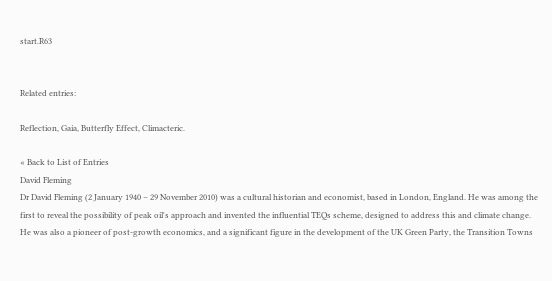start.R63


Related entries:

Reflection, Gaia, Butterfly Effect, Climacteric.

« Back to List of Entries
David Fleming
Dr David Fleming (2 January 1940 – 29 November 2010) was a cultural historian and economist, based in London, England. He was among the first to reveal the possibility of peak oil's approach and invented the influential TEQs scheme, designed to address this and climate change. He was also a pioneer of post-growth economics, and a significant figure in the development of the UK Green Party, the Transition Towns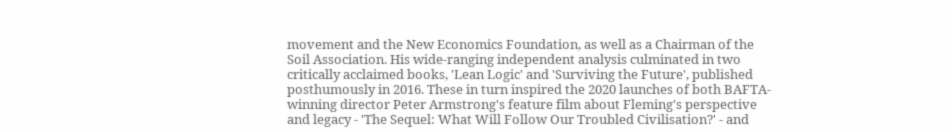movement and the New Economics Foundation, as well as a Chairman of the Soil Association. His wide-ranging independent analysis culminated in two critically acclaimed books, 'Lean Logic' and 'Surviving the Future', published posthumously in 2016. These in turn inspired the 2020 launches of both BAFTA-winning director Peter Armstrong's feature film about Fleming's perspective and legacy - 'The Sequel: What Will Follow Our Troubled Civilisation?' - and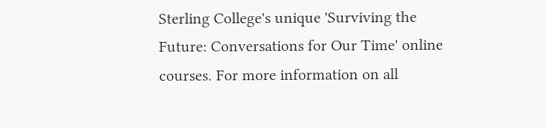Sterling College's unique 'Surviving the Future: Conversations for Our Time' online courses. For more information on all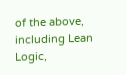of the above, including Lean Logic,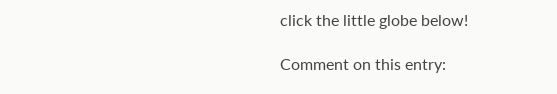click the little globe below!

Comment on this entry: